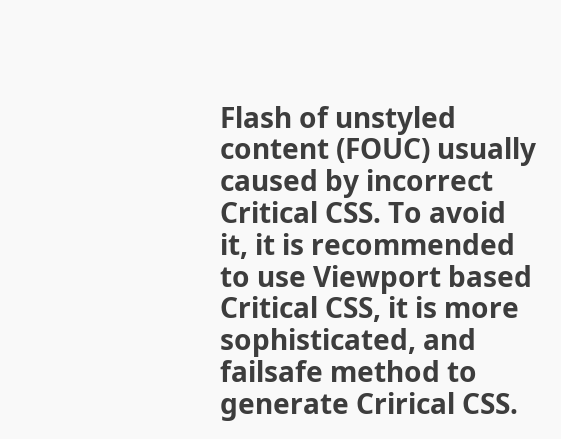Flash of unstyled content (FOUC) usually caused by incorrect Critical CSS. To avoid it, it is recommended to use Viewport based Critical CSS, it is more sophisticated, and failsafe method to generate Crirical CSS.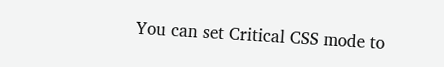You can set Critical CSS mode to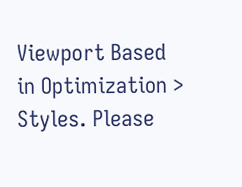Viewport Based in Optimization > Styles. Please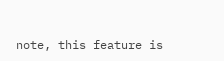note, this feature is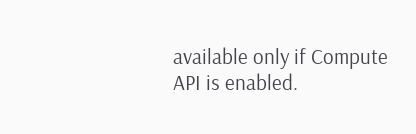available only if Compute API is enabled.